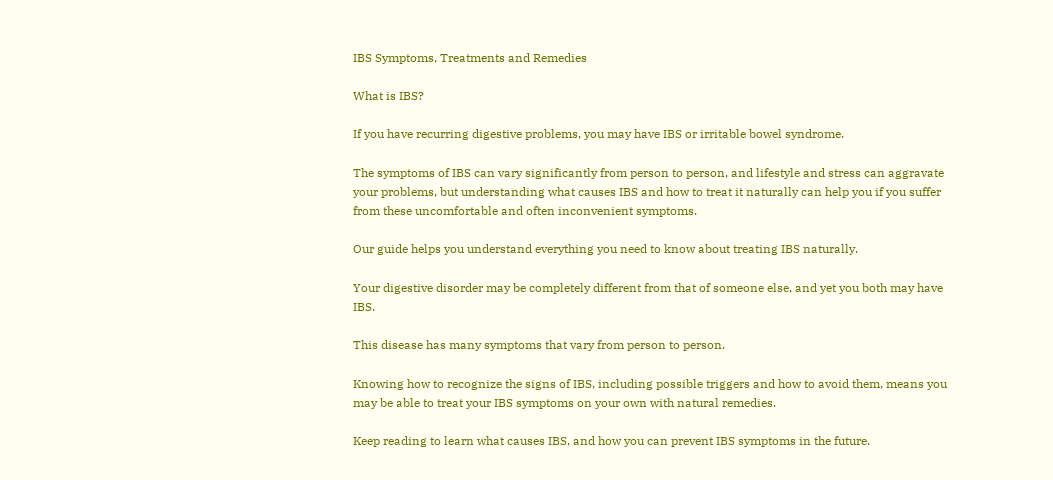IBS Symptoms, Treatments and Remedies

What is IBS?

If you have recurring digestive problems, you may have IBS or irritable bowel syndrome.

The symptoms of IBS can vary significantly from person to person, and lifestyle and stress can aggravate your problems, but understanding what causes IBS and how to treat it naturally can help you if you suffer from these uncomfortable and often inconvenient symptoms.

Our guide helps you understand everything you need to know about treating IBS naturally.

Your digestive disorder may be completely different from that of someone else, and yet you both may have IBS.

This disease has many symptoms that vary from person to person.

Knowing how to recognize the signs of IBS, including possible triggers and how to avoid them, means you may be able to treat your IBS symptoms on your own with natural remedies.

Keep reading to learn what causes IBS, and how you can prevent IBS symptoms in the future.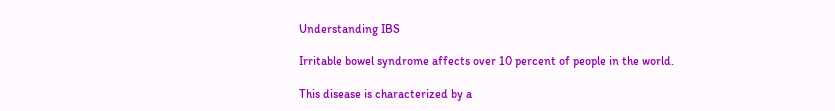Understanding IBS

Irritable bowel syndrome affects over 10 percent of people in the world.

This disease is characterized by a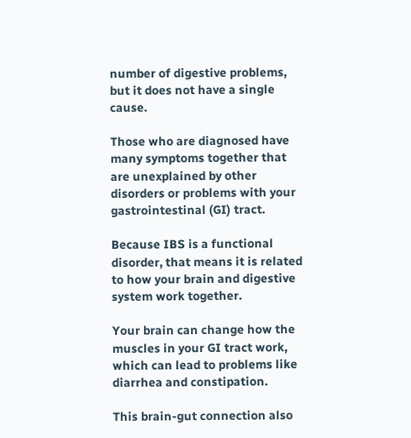number of digestive problems, but it does not have a single cause.

Those who are diagnosed have many symptoms together that are unexplained by other disorders or problems with your gastrointestinal (GI) tract.

Because IBS is a functional disorder, that means it is related to how your brain and digestive system work together.

Your brain can change how the muscles in your GI tract work, which can lead to problems like diarrhea and constipation.

This brain-gut connection also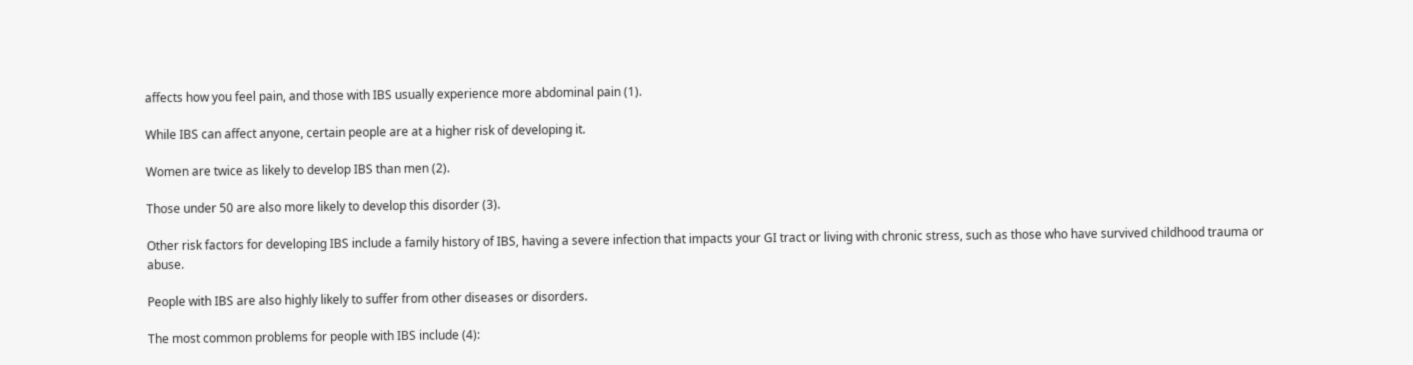affects how you feel pain, and those with IBS usually experience more abdominal pain (1).

While IBS can affect anyone, certain people are at a higher risk of developing it.

Women are twice as likely to develop IBS than men (2).

Those under 50 are also more likely to develop this disorder (3).

Other risk factors for developing IBS include a family history of IBS, having a severe infection that impacts your GI tract or living with chronic stress, such as those who have survived childhood trauma or abuse.

People with IBS are also highly likely to suffer from other diseases or disorders.

The most common problems for people with IBS include (4):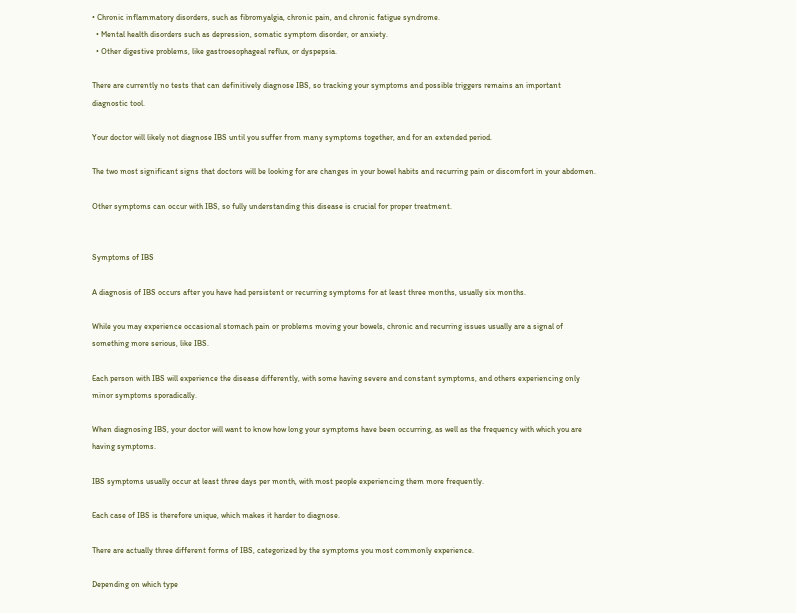• Chronic inflammatory disorders, such as fibromyalgia, chronic pain, and chronic fatigue syndrome.
  • Mental health disorders such as depression, somatic symptom disorder, or anxiety.
  • Other digestive problems, like gastroesophageal reflux, or dyspepsia.

There are currently no tests that can definitively diagnose IBS, so tracking your symptoms and possible triggers remains an important diagnostic tool.

Your doctor will likely not diagnose IBS until you suffer from many symptoms together, and for an extended period.

The two most significant signs that doctors will be looking for are changes in your bowel habits and recurring pain or discomfort in your abdomen.

Other symptoms can occur with IBS, so fully understanding this disease is crucial for proper treatment.


Symptoms of IBS

A diagnosis of IBS occurs after you have had persistent or recurring symptoms for at least three months, usually six months.

While you may experience occasional stomach pain or problems moving your bowels, chronic and recurring issues usually are a signal of something more serious, like IBS.

Each person with IBS will experience the disease differently, with some having severe and constant symptoms, and others experiencing only minor symptoms sporadically.

When diagnosing IBS, your doctor will want to know how long your symptoms have been occurring, as well as the frequency with which you are having symptoms.

IBS symptoms usually occur at least three days per month, with most people experiencing them more frequently.

Each case of IBS is therefore unique, which makes it harder to diagnose.

There are actually three different forms of IBS, categorized by the symptoms you most commonly experience.

Depending on which type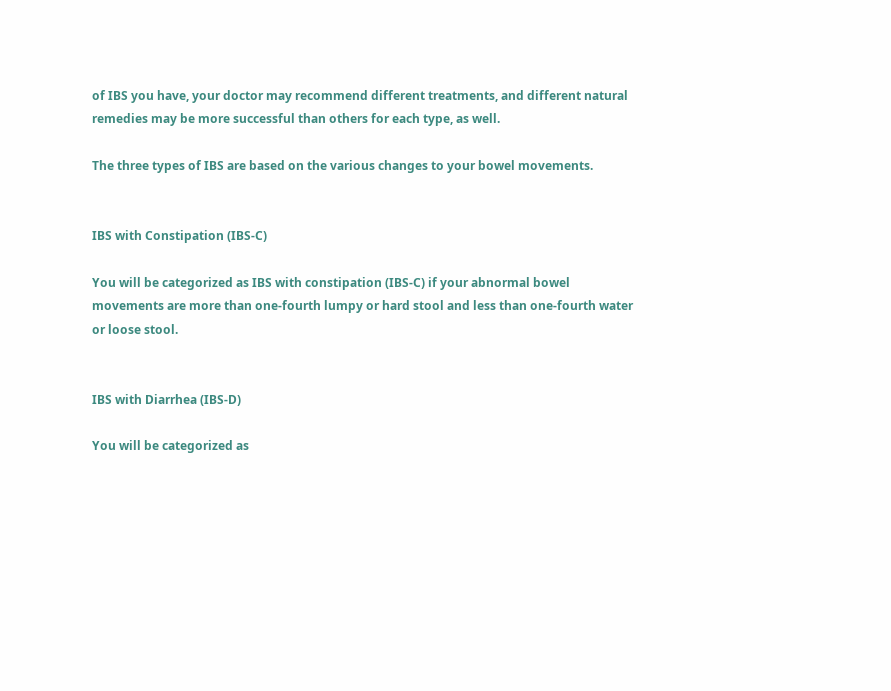of IBS you have, your doctor may recommend different treatments, and different natural remedies may be more successful than others for each type, as well.

The three types of IBS are based on the various changes to your bowel movements.


IBS with Constipation (IBS-C)

You will be categorized as IBS with constipation (IBS-C) if your abnormal bowel movements are more than one-fourth lumpy or hard stool and less than one-fourth water or loose stool.


IBS with Diarrhea (IBS-D)

You will be categorized as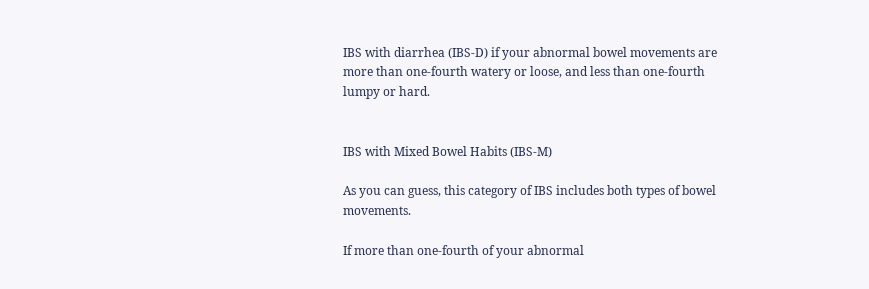IBS with diarrhea (IBS-D) if your abnormal bowel movements are more than one-fourth watery or loose, and less than one-fourth lumpy or hard.


IBS with Mixed Bowel Habits (IBS-M)

As you can guess, this category of IBS includes both types of bowel movements.

If more than one-fourth of your abnormal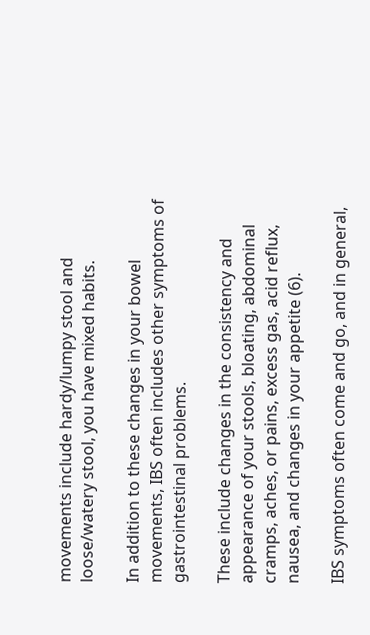movements include hardy/lumpy stool and loose/watery stool, you have mixed habits.

In addition to these changes in your bowel movements, IBS often includes other symptoms of gastrointestinal problems.

These include changes in the consistency and appearance of your stools, bloating, abdominal cramps, aches, or pains, excess gas, acid reflux, nausea, and changes in your appetite (6).

IBS symptoms often come and go, and in general,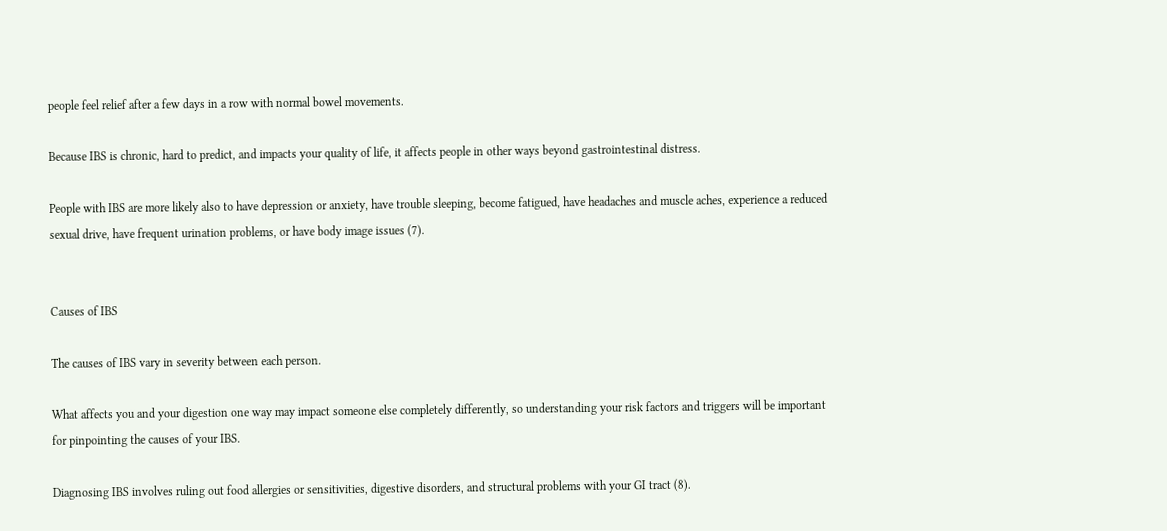people feel relief after a few days in a row with normal bowel movements.

Because IBS is chronic, hard to predict, and impacts your quality of life, it affects people in other ways beyond gastrointestinal distress.

People with IBS are more likely also to have depression or anxiety, have trouble sleeping, become fatigued, have headaches and muscle aches, experience a reduced sexual drive, have frequent urination problems, or have body image issues (7).


Causes of IBS

The causes of IBS vary in severity between each person.

What affects you and your digestion one way may impact someone else completely differently, so understanding your risk factors and triggers will be important for pinpointing the causes of your IBS.

Diagnosing IBS involves ruling out food allergies or sensitivities, digestive disorders, and structural problems with your GI tract (8).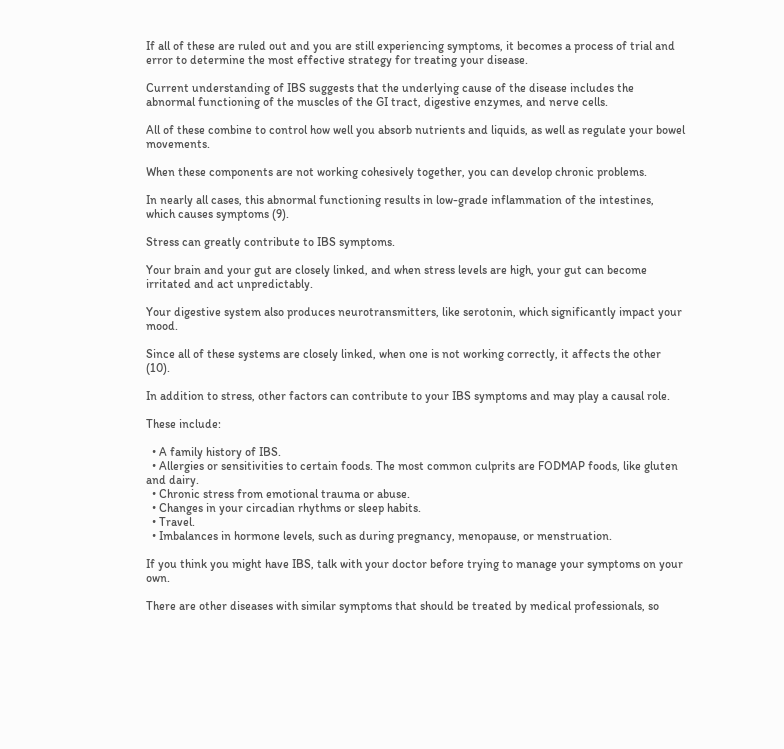If all of these are ruled out and you are still experiencing symptoms, it becomes a process of trial and error to determine the most effective strategy for treating your disease.

Current understanding of IBS suggests that the underlying cause of the disease includes the abnormal functioning of the muscles of the GI tract, digestive enzymes, and nerve cells.

All of these combine to control how well you absorb nutrients and liquids, as well as regulate your bowel movements.

When these components are not working cohesively together, you can develop chronic problems.

In nearly all cases, this abnormal functioning results in low-grade inflammation of the intestines, which causes symptoms (9).

Stress can greatly contribute to IBS symptoms.

Your brain and your gut are closely linked, and when stress levels are high, your gut can become irritated and act unpredictably.

Your digestive system also produces neurotransmitters, like serotonin, which significantly impact your mood.

Since all of these systems are closely linked, when one is not working correctly, it affects the other (10).

In addition to stress, other factors can contribute to your IBS symptoms and may play a causal role.

These include:

  • A family history of IBS.
  • Allergies or sensitivities to certain foods. The most common culprits are FODMAP foods, like gluten and dairy.
  • Chronic stress from emotional trauma or abuse.
  • Changes in your circadian rhythms or sleep habits.
  • Travel.
  • Imbalances in hormone levels, such as during pregnancy, menopause, or menstruation.

If you think you might have IBS, talk with your doctor before trying to manage your symptoms on your own.

There are other diseases with similar symptoms that should be treated by medical professionals, so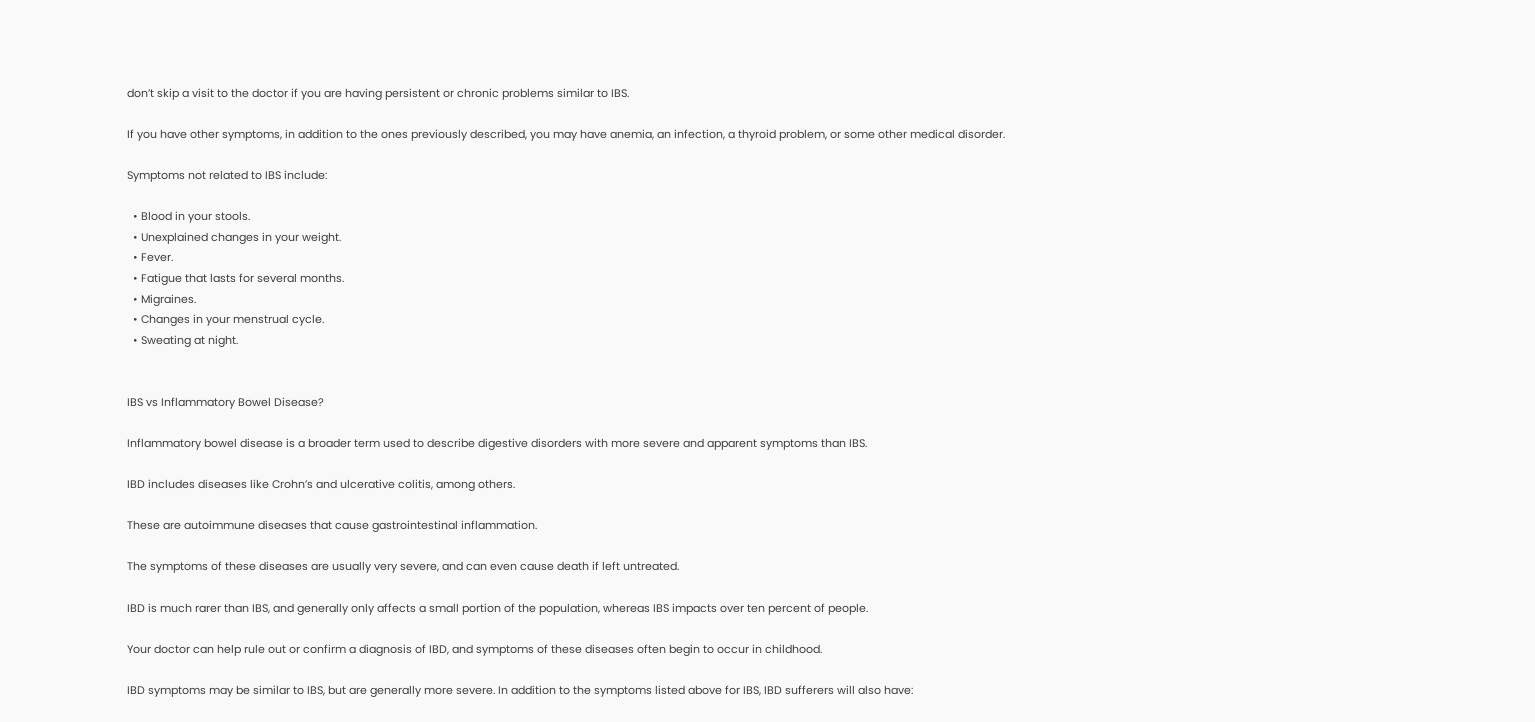don’t skip a visit to the doctor if you are having persistent or chronic problems similar to IBS.

If you have other symptoms, in addition to the ones previously described, you may have anemia, an infection, a thyroid problem, or some other medical disorder.

Symptoms not related to IBS include:

  • Blood in your stools.
  • Unexplained changes in your weight.
  • Fever.
  • Fatigue that lasts for several months.
  • Migraines.
  • Changes in your menstrual cycle.
  • Sweating at night.


IBS vs Inflammatory Bowel Disease?

Inflammatory bowel disease is a broader term used to describe digestive disorders with more severe and apparent symptoms than IBS.

IBD includes diseases like Crohn’s and ulcerative colitis, among others.

These are autoimmune diseases that cause gastrointestinal inflammation.

The symptoms of these diseases are usually very severe, and can even cause death if left untreated.

IBD is much rarer than IBS, and generally only affects a small portion of the population, whereas IBS impacts over ten percent of people.

Your doctor can help rule out or confirm a diagnosis of IBD, and symptoms of these diseases often begin to occur in childhood.

IBD symptoms may be similar to IBS, but are generally more severe. In addition to the symptoms listed above for IBS, IBD sufferers will also have: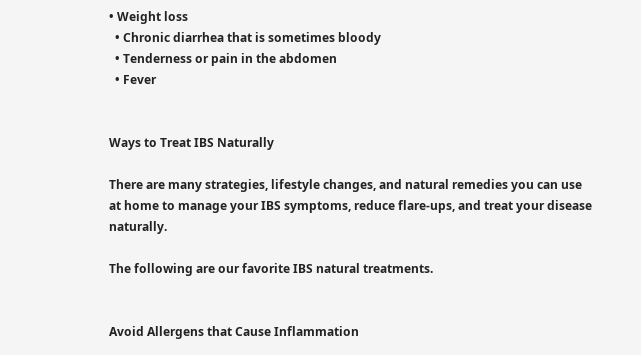• Weight loss
  • Chronic diarrhea that is sometimes bloody
  • Tenderness or pain in the abdomen
  • Fever


Ways to Treat IBS Naturally

There are many strategies, lifestyle changes, and natural remedies you can use at home to manage your IBS symptoms, reduce flare-ups, and treat your disease naturally.

The following are our favorite IBS natural treatments.


Avoid Allergens that Cause Inflammation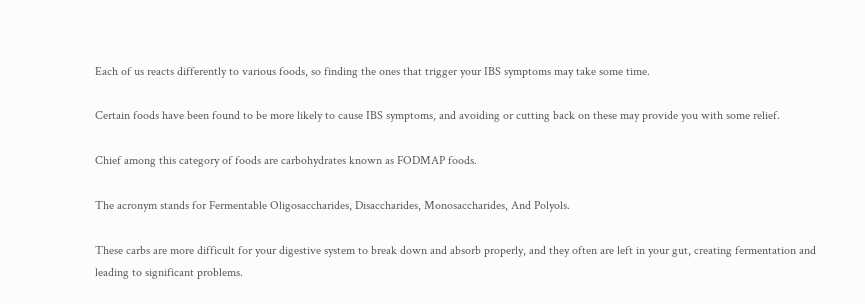Each of us reacts differently to various foods, so finding the ones that trigger your IBS symptoms may take some time.

Certain foods have been found to be more likely to cause IBS symptoms, and avoiding or cutting back on these may provide you with some relief.

Chief among this category of foods are carbohydrates known as FODMAP foods.

The acronym stands for Fermentable Oligosaccharides, Disaccharides, Monosaccharides, And Polyols.

These carbs are more difficult for your digestive system to break down and absorb properly, and they often are left in your gut, creating fermentation and leading to significant problems.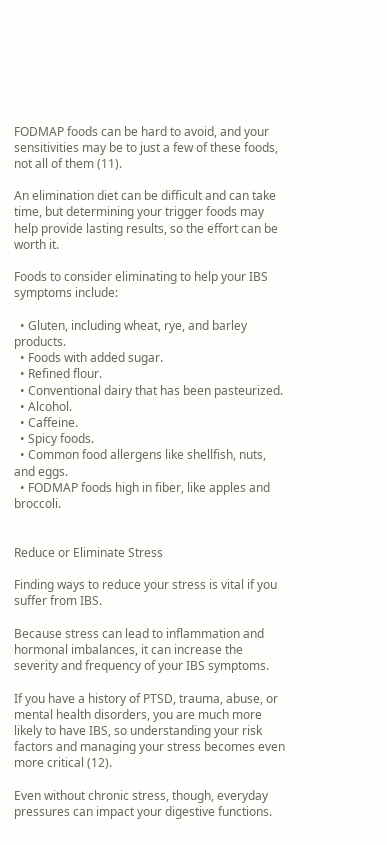FODMAP foods can be hard to avoid, and your sensitivities may be to just a few of these foods, not all of them (11).

An elimination diet can be difficult and can take time, but determining your trigger foods may help provide lasting results, so the effort can be worth it.

Foods to consider eliminating to help your IBS symptoms include:

  • Gluten, including wheat, rye, and barley products.
  • Foods with added sugar.
  • Refined flour.
  • Conventional dairy that has been pasteurized.
  • Alcohol.
  • Caffeine.
  • Spicy foods.
  • Common food allergens like shellfish, nuts, and eggs.
  • FODMAP foods high in fiber, like apples and broccoli.


Reduce or Eliminate Stress

Finding ways to reduce your stress is vital if you suffer from IBS.

Because stress can lead to inflammation and hormonal imbalances, it can increase the severity and frequency of your IBS symptoms.

If you have a history of PTSD, trauma, abuse, or mental health disorders, you are much more likely to have IBS, so understanding your risk factors and managing your stress becomes even more critical (12).

Even without chronic stress, though, everyday pressures can impact your digestive functions.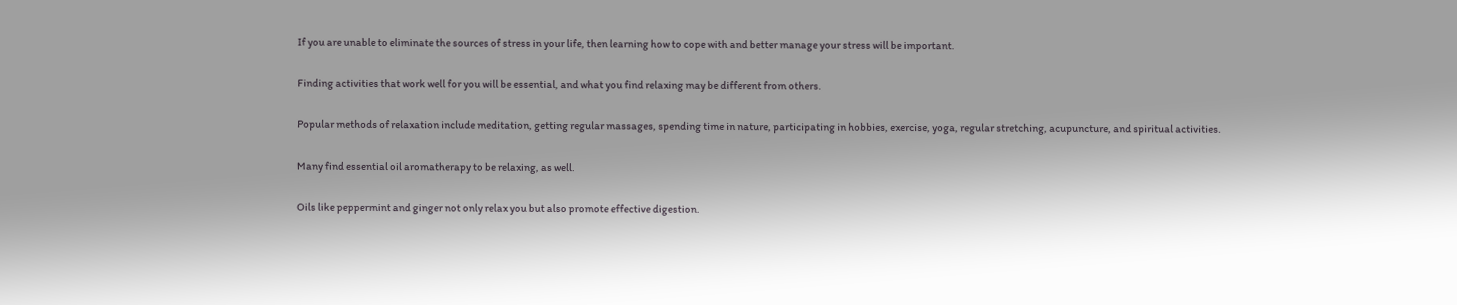If you are unable to eliminate the sources of stress in your life, then learning how to cope with and better manage your stress will be important.

Finding activities that work well for you will be essential, and what you find relaxing may be different from others.

Popular methods of relaxation include meditation, getting regular massages, spending time in nature, participating in hobbies, exercise, yoga, regular stretching, acupuncture, and spiritual activities.

Many find essential oil aromatherapy to be relaxing, as well.

Oils like peppermint and ginger not only relax you but also promote effective digestion.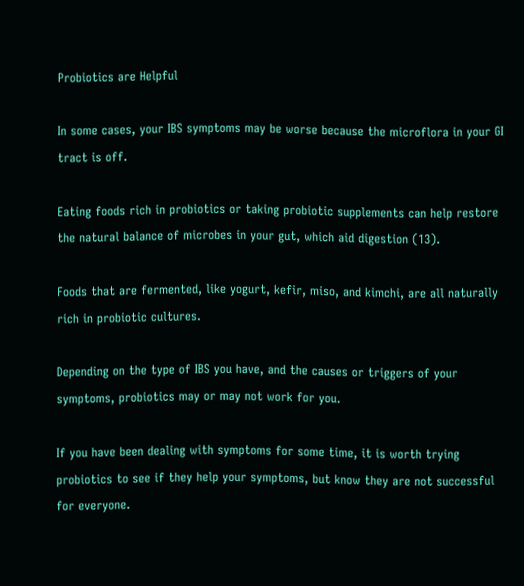Probiotics are Helpful

In some cases, your IBS symptoms may be worse because the microflora in your GI tract is off.

Eating foods rich in probiotics or taking probiotic supplements can help restore the natural balance of microbes in your gut, which aid digestion (13).

Foods that are fermented, like yogurt, kefir, miso, and kimchi, are all naturally rich in probiotic cultures.

Depending on the type of IBS you have, and the causes or triggers of your symptoms, probiotics may or may not work for you.

If you have been dealing with symptoms for some time, it is worth trying probiotics to see if they help your symptoms, but know they are not successful for everyone.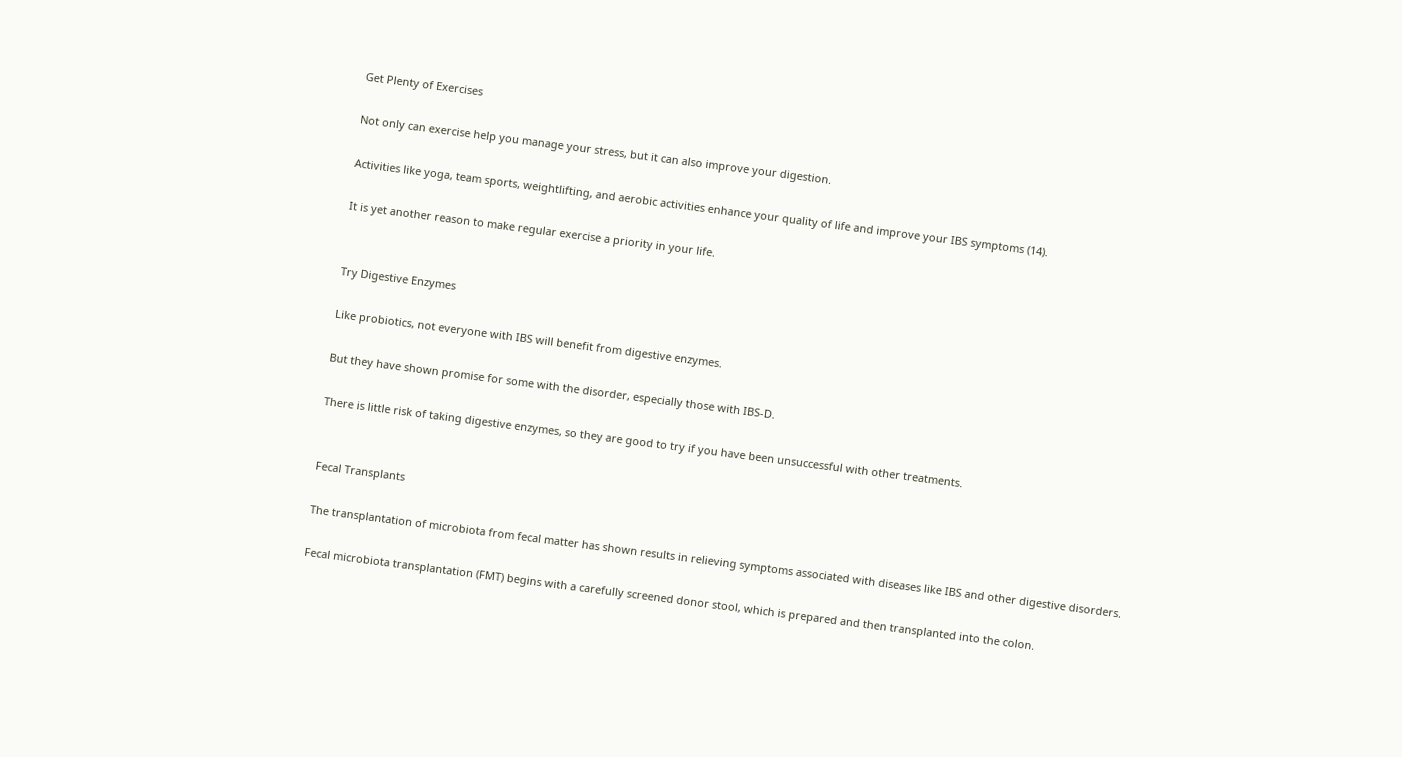Get Plenty of Exercises

Not only can exercise help you manage your stress, but it can also improve your digestion.

Activities like yoga, team sports, weightlifting, and aerobic activities enhance your quality of life and improve your IBS symptoms (14).

It is yet another reason to make regular exercise a priority in your life.


Try Digestive Enzymes

Like probiotics, not everyone with IBS will benefit from digestive enzymes.

But they have shown promise for some with the disorder, especially those with IBS-D.

There is little risk of taking digestive enzymes, so they are good to try if you have been unsuccessful with other treatments.


Fecal Transplants

The transplantation of microbiota from fecal matter has shown results in relieving symptoms associated with diseases like IBS and other digestive disorders.

Fecal microbiota transplantation (FMT) begins with a carefully screened donor stool, which is prepared and then transplanted into the colon.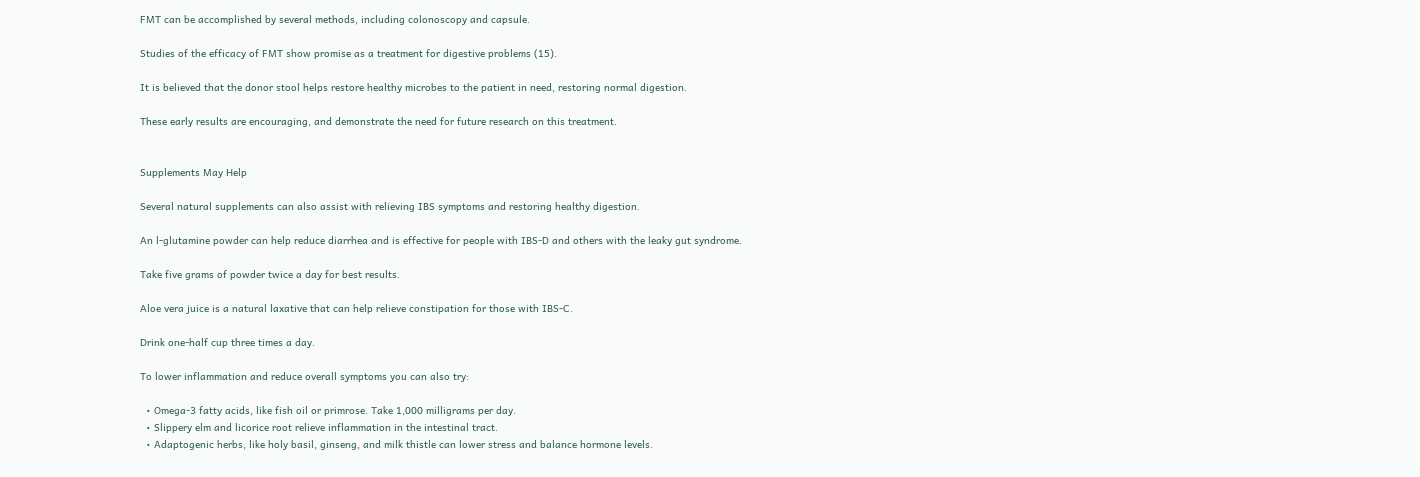FMT can be accomplished by several methods, including colonoscopy and capsule.

Studies of the efficacy of FMT show promise as a treatment for digestive problems (15).

It is believed that the donor stool helps restore healthy microbes to the patient in need, restoring normal digestion.

These early results are encouraging, and demonstrate the need for future research on this treatment.


Supplements May Help

Several natural supplements can also assist with relieving IBS symptoms and restoring healthy digestion.

An l-glutamine powder can help reduce diarrhea and is effective for people with IBS-D and others with the leaky gut syndrome.

Take five grams of powder twice a day for best results.

Aloe vera juice is a natural laxative that can help relieve constipation for those with IBS-C.

Drink one-half cup three times a day.

To lower inflammation and reduce overall symptoms you can also try:

  • Omega-3 fatty acids, like fish oil or primrose. Take 1,000 milligrams per day.
  • Slippery elm and licorice root relieve inflammation in the intestinal tract.
  • Adaptogenic herbs, like holy basil, ginseng, and milk thistle can lower stress and balance hormone levels.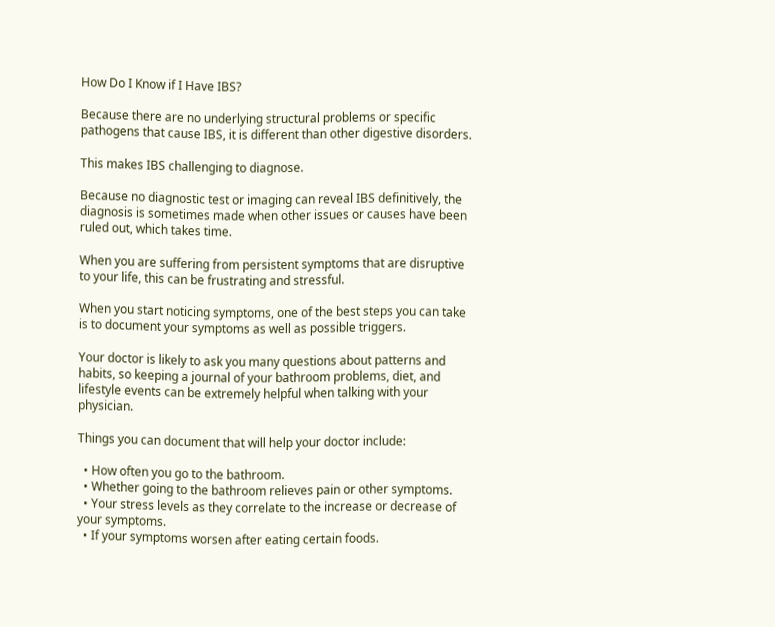How Do I Know if I Have IBS?

Because there are no underlying structural problems or specific pathogens that cause IBS, it is different than other digestive disorders.

This makes IBS challenging to diagnose.

Because no diagnostic test or imaging can reveal IBS definitively, the diagnosis is sometimes made when other issues or causes have been ruled out, which takes time.

When you are suffering from persistent symptoms that are disruptive to your life, this can be frustrating and stressful.

When you start noticing symptoms, one of the best steps you can take is to document your symptoms as well as possible triggers.

Your doctor is likely to ask you many questions about patterns and habits, so keeping a journal of your bathroom problems, diet, and lifestyle events can be extremely helpful when talking with your physician.

Things you can document that will help your doctor include:

  • How often you go to the bathroom.
  • Whether going to the bathroom relieves pain or other symptoms.
  • Your stress levels as they correlate to the increase or decrease of your symptoms.
  • If your symptoms worsen after eating certain foods.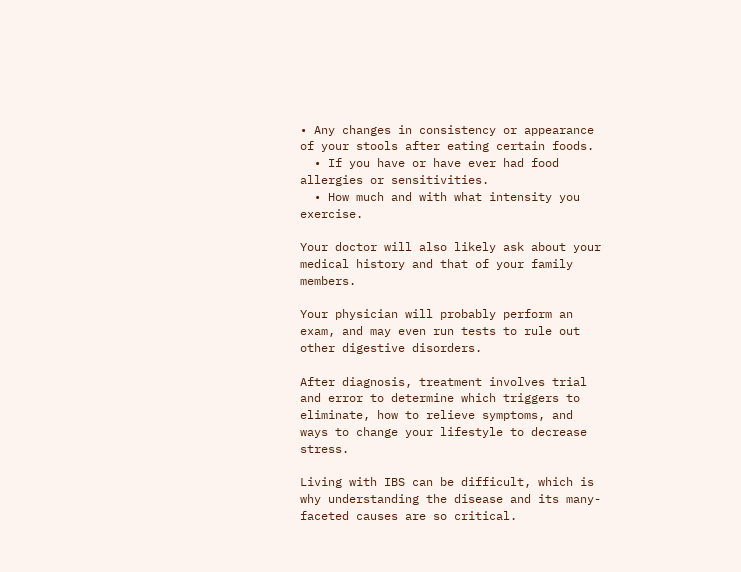• Any changes in consistency or appearance of your stools after eating certain foods.
  • If you have or have ever had food allergies or sensitivities.
  • How much and with what intensity you exercise.

Your doctor will also likely ask about your medical history and that of your family members.

Your physician will probably perform an exam, and may even run tests to rule out other digestive disorders.

After diagnosis, treatment involves trial and error to determine which triggers to eliminate, how to relieve symptoms, and ways to change your lifestyle to decrease stress.

Living with IBS can be difficult, which is why understanding the disease and its many-faceted causes are so critical.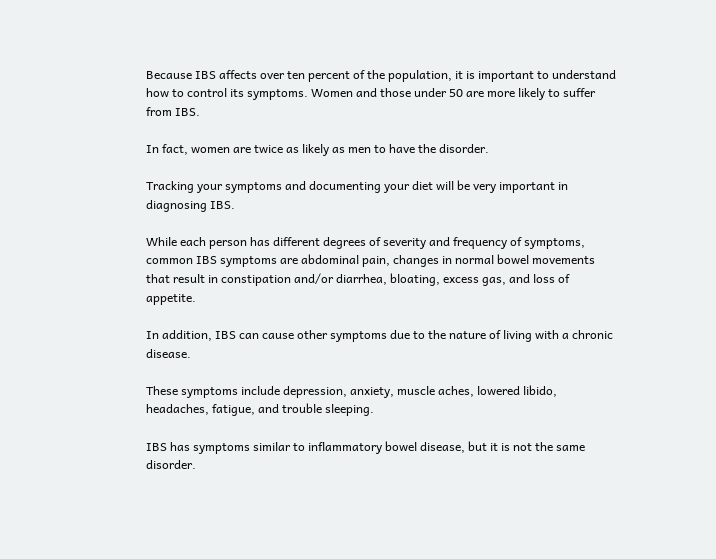Because IBS affects over ten percent of the population, it is important to understand how to control its symptoms. Women and those under 50 are more likely to suffer from IBS.

In fact, women are twice as likely as men to have the disorder.

Tracking your symptoms and documenting your diet will be very important in diagnosing IBS.

While each person has different degrees of severity and frequency of symptoms, common IBS symptoms are abdominal pain, changes in normal bowel movements that result in constipation and/or diarrhea, bloating, excess gas, and loss of appetite.

In addition, IBS can cause other symptoms due to the nature of living with a chronic disease.

These symptoms include depression, anxiety, muscle aches, lowered libido, headaches, fatigue, and trouble sleeping.

IBS has symptoms similar to inflammatory bowel disease, but it is not the same disorder.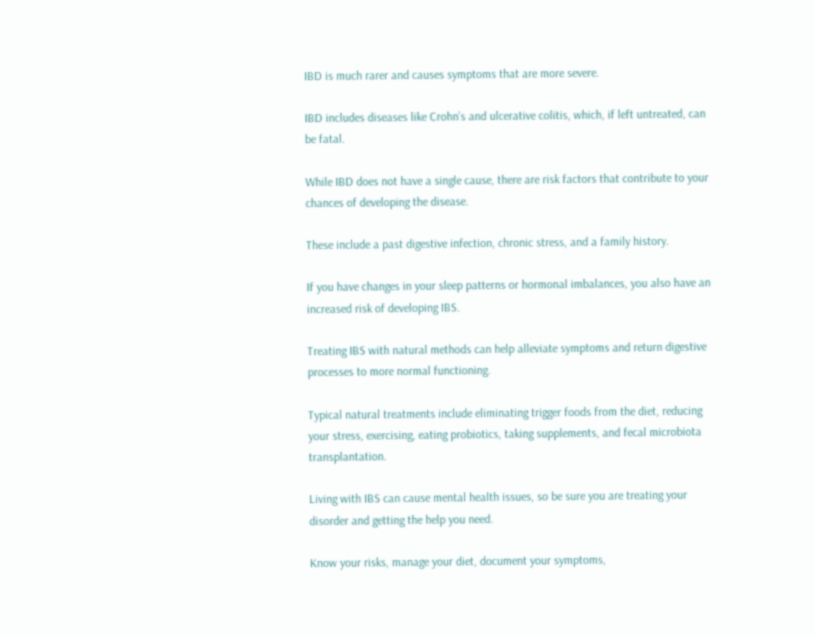IBD is much rarer and causes symptoms that are more severe.

IBD includes diseases like Crohn’s and ulcerative colitis, which, if left untreated, can be fatal.

While IBD does not have a single cause, there are risk factors that contribute to your chances of developing the disease.

These include a past digestive infection, chronic stress, and a family history.

If you have changes in your sleep patterns or hormonal imbalances, you also have an increased risk of developing IBS.

Treating IBS with natural methods can help alleviate symptoms and return digestive processes to more normal functioning.

Typical natural treatments include eliminating trigger foods from the diet, reducing your stress, exercising, eating probiotics, taking supplements, and fecal microbiota transplantation.

Living with IBS can cause mental health issues, so be sure you are treating your disorder and getting the help you need.

Know your risks, manage your diet, document your symptoms,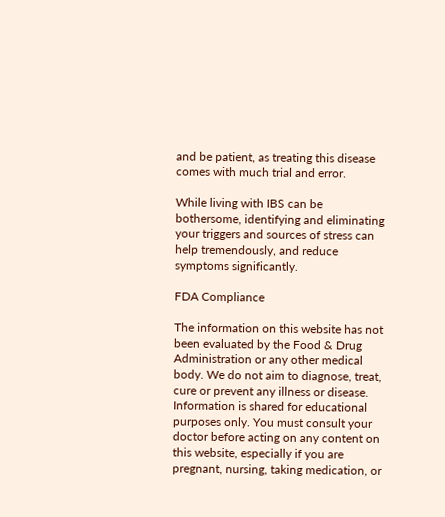and be patient, as treating this disease comes with much trial and error.

While living with IBS can be bothersome, identifying and eliminating your triggers and sources of stress can help tremendously, and reduce symptoms significantly.

FDA Compliance

The information on this website has not been evaluated by the Food & Drug Administration or any other medical body. We do not aim to diagnose, treat, cure or prevent any illness or disease. Information is shared for educational purposes only. You must consult your doctor before acting on any content on this website, especially if you are pregnant, nursing, taking medication, or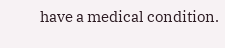have a medical condition.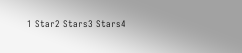1 Star2 Stars3 Stars4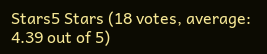Stars5 Stars (18 votes, average: 4.39 out of 5)